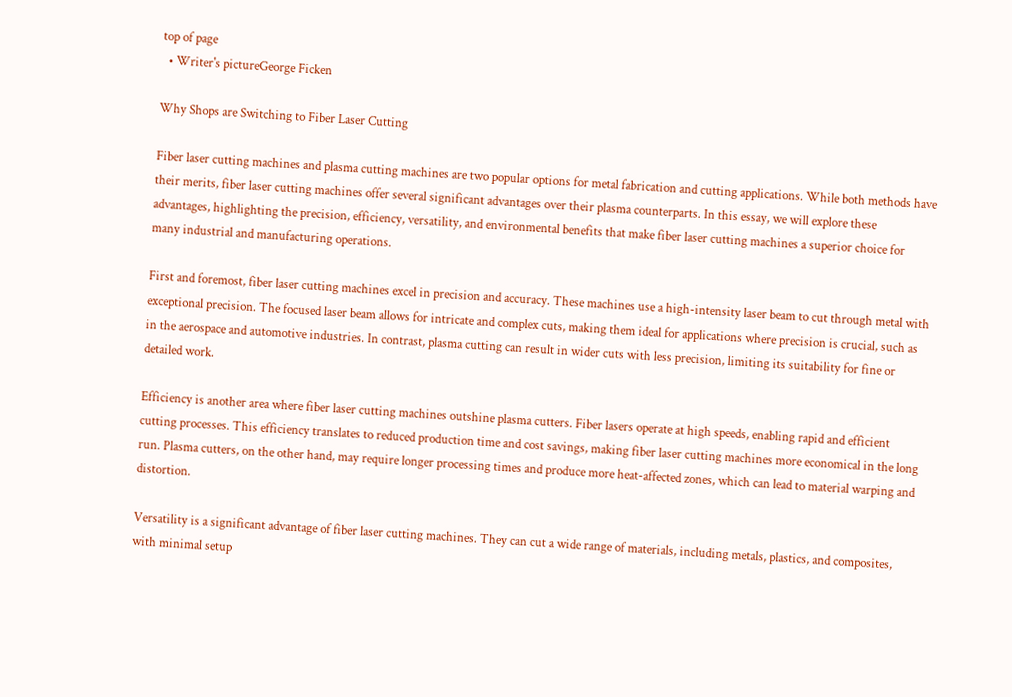top of page
  • Writer's pictureGeorge Ficken

Why Shops are Switching to Fiber Laser Cutting

Fiber laser cutting machines and plasma cutting machines are two popular options for metal fabrication and cutting applications. While both methods have their merits, fiber laser cutting machines offer several significant advantages over their plasma counterparts. In this essay, we will explore these advantages, highlighting the precision, efficiency, versatility, and environmental benefits that make fiber laser cutting machines a superior choice for many industrial and manufacturing operations.

First and foremost, fiber laser cutting machines excel in precision and accuracy. These machines use a high-intensity laser beam to cut through metal with exceptional precision. The focused laser beam allows for intricate and complex cuts, making them ideal for applications where precision is crucial, such as in the aerospace and automotive industries. In contrast, plasma cutting can result in wider cuts with less precision, limiting its suitability for fine or detailed work.

Efficiency is another area where fiber laser cutting machines outshine plasma cutters. Fiber lasers operate at high speeds, enabling rapid and efficient cutting processes. This efficiency translates to reduced production time and cost savings, making fiber laser cutting machines more economical in the long run. Plasma cutters, on the other hand, may require longer processing times and produce more heat-affected zones, which can lead to material warping and distortion.

Versatility is a significant advantage of fiber laser cutting machines. They can cut a wide range of materials, including metals, plastics, and composites, with minimal setup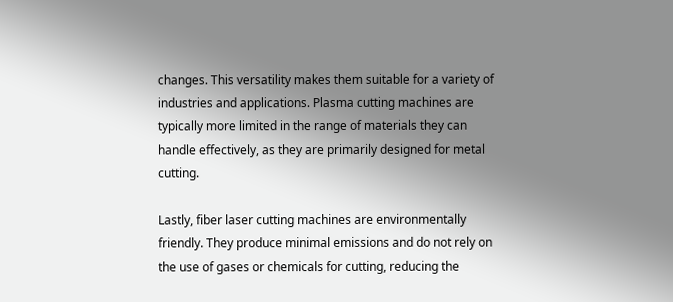changes. This versatility makes them suitable for a variety of industries and applications. Plasma cutting machines are typically more limited in the range of materials they can handle effectively, as they are primarily designed for metal cutting.

Lastly, fiber laser cutting machines are environmentally friendly. They produce minimal emissions and do not rely on the use of gases or chemicals for cutting, reducing the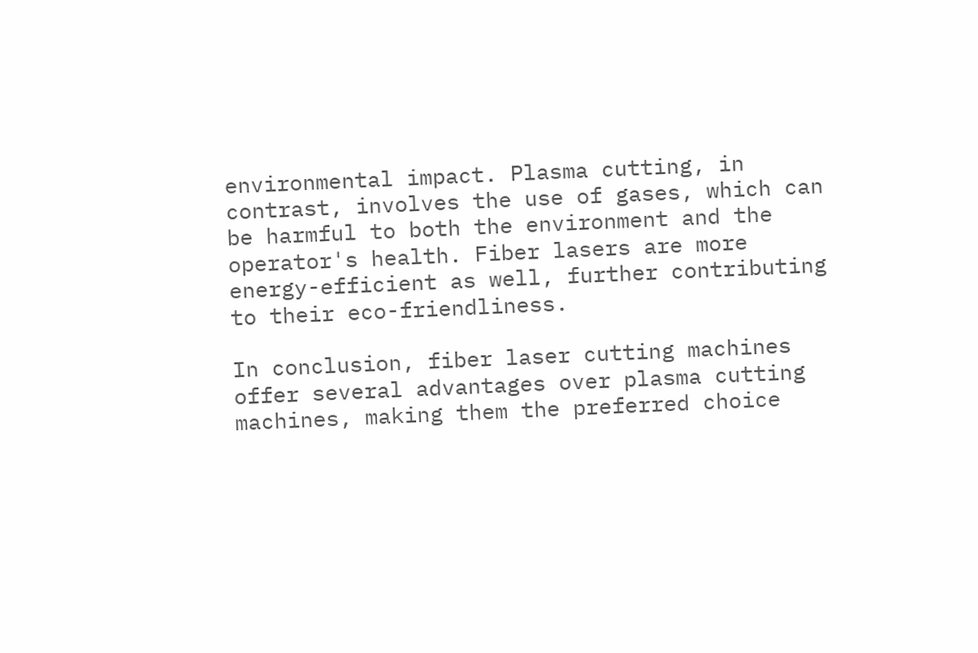environmental impact. Plasma cutting, in contrast, involves the use of gases, which can be harmful to both the environment and the operator's health. Fiber lasers are more energy-efficient as well, further contributing to their eco-friendliness.

In conclusion, fiber laser cutting machines offer several advantages over plasma cutting machines, making them the preferred choice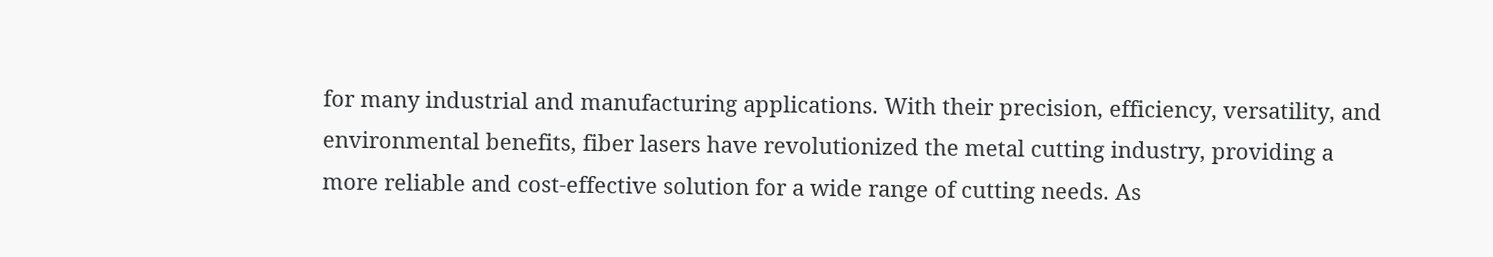for many industrial and manufacturing applications. With their precision, efficiency, versatility, and environmental benefits, fiber lasers have revolutionized the metal cutting industry, providing a more reliable and cost-effective solution for a wide range of cutting needs. As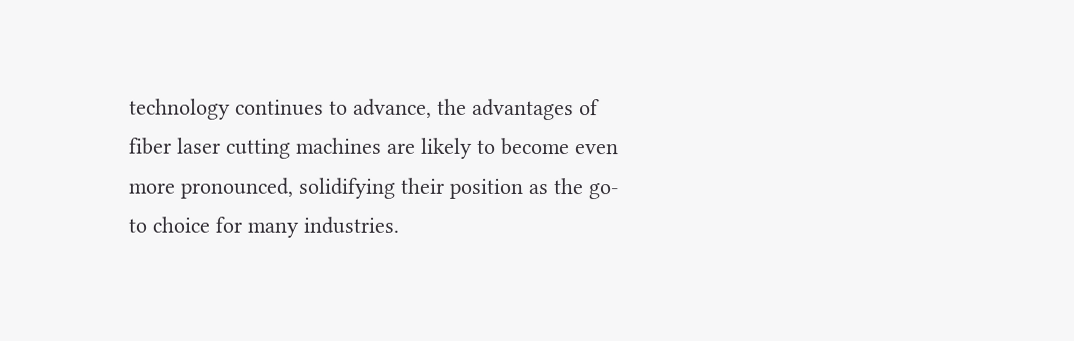technology continues to advance, the advantages of fiber laser cutting machines are likely to become even more pronounced, solidifying their position as the go-to choice for many industries.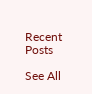Recent Posts

See All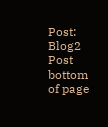Post: Blog2 Post
bottom of page